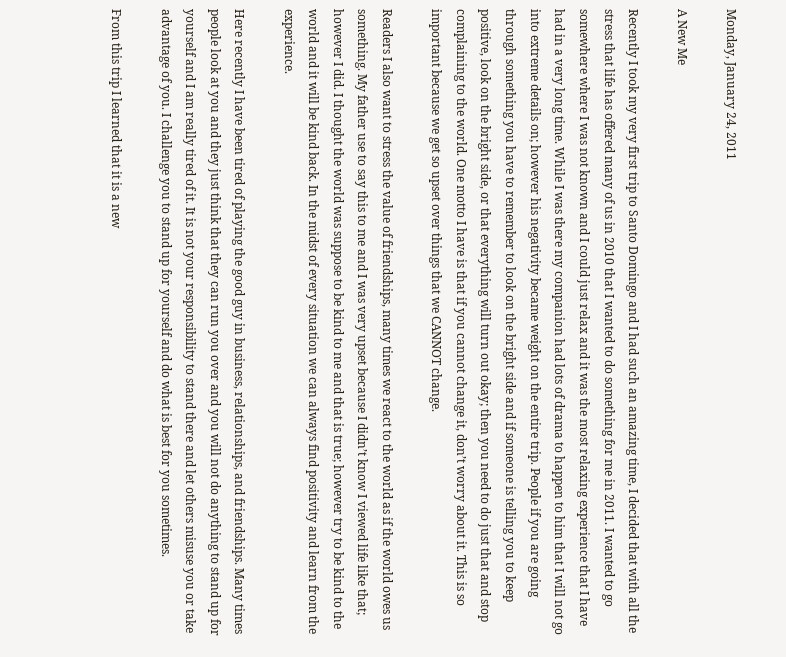Monday, January 24, 2011

A New Me

Recently I took my very first trip to Santo Domingo and I had such an amazing time, I decided that with all the stress that life has offered many of us in 2010 that I wanted to do something for me in 2011. I wanted to go somewhere where I was not known and I could just relax and it was the most relaxing experience that I have had in a very long time. While I was there my companion had lots of drama to happen to him that I will not go into extreme details on; however his negativity became weight on the entire trip. People if you are going through something you have to remember to look on the bright side and if someone is telling you to keep positive, look on the bright side, or that everything will turn out okay; then you need to do just that and stop complaining to the world. One motto I have is that if you cannot change it, don’t worry about it. This is so important because we get so upset over things that we CANNOT change.

Readers I also want to stress the value of friendships, many times we react to the world as if the world owes us something. My father use to say this to me and I was very upset because I didn’t know I viewed life like that; however I did. I thought the world was suppose to be kind to me and that is true; however try to be kind to the world and it will be kind back. In the midst of every situation we can always find positivity and learn from the experience.

Here recently I have been tired of playing the good guy in business, relationships, and friendships. Many times people look at you and they just think that they can run you over and you will not do anything to stand up for yourself and I am really tired of it. It is not your responsibility to stand there and let others misuse you or take advantage of you. I challenge you to stand up for yourself and do what is best for you sometimes.

From this trip I learned that it is a new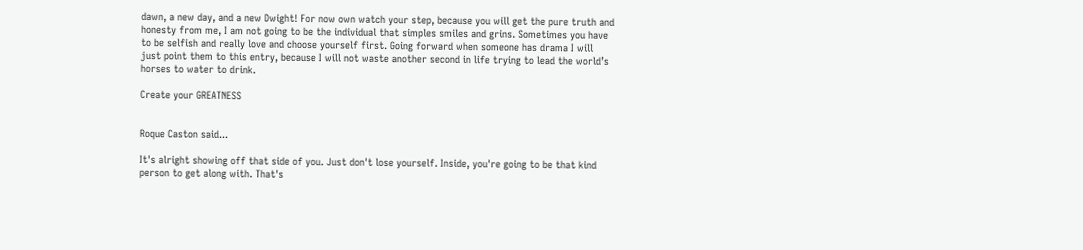dawn, a new day, and a new Dwight! For now own watch your step, because you will get the pure truth and honesty from me, I am not going to be the individual that simples smiles and grins. Sometimes you have to be selfish and really love and choose yourself first. Going forward when someone has drama I will just point them to this entry, because I will not waste another second in life trying to lead the world’s horses to water to drink.

Create your GREATNESS


Roque Caston said...

It's alright showing off that side of you. Just don't lose yourself. Inside, you're going to be that kind person to get along with. That's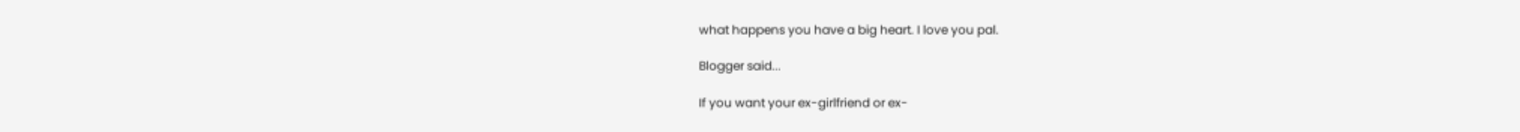what happens you have a big heart. I love you pal.

Blogger said...

If you want your ex-girlfriend or ex-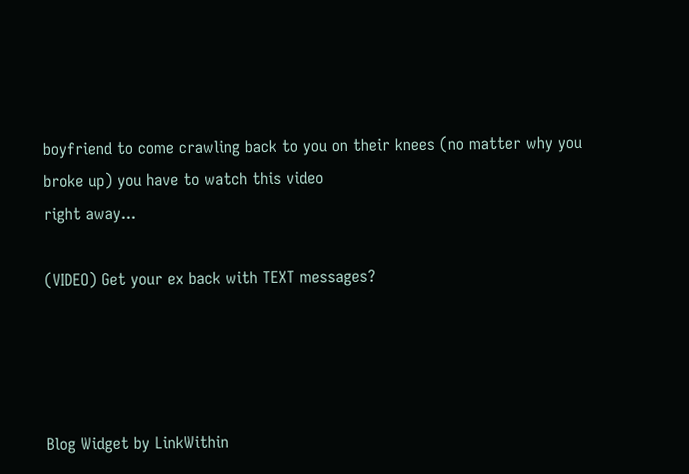boyfriend to come crawling back to you on their knees (no matter why you broke up) you have to watch this video
right away...

(VIDEO) Get your ex back with TEXT messages?




Blog Widget by LinkWithin